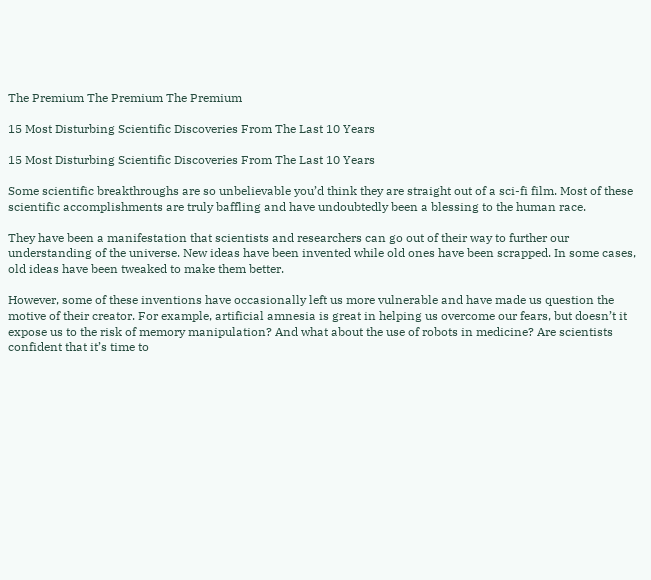The Premium The Premium The Premium

15 Most Disturbing Scientific Discoveries From The Last 10 Years

15 Most Disturbing Scientific Discoveries From The Last 10 Years

Some scientific breakthroughs are so unbelievable you’d think they are straight out of a sci-fi film. Most of these scientific accomplishments are truly baffling and have undoubtedly been a blessing to the human race.

They have been a manifestation that scientists and researchers can go out of their way to further our understanding of the universe. New ideas have been invented while old ones have been scrapped. In some cases, old ideas have been tweaked to make them better.

However, some of these inventions have occasionally left us more vulnerable and have made us question the motive of their creator. For example, artificial amnesia is great in helping us overcome our fears, but doesn’t it expose us to the risk of memory manipulation? And what about the use of robots in medicine? Are scientists confident that it’s time to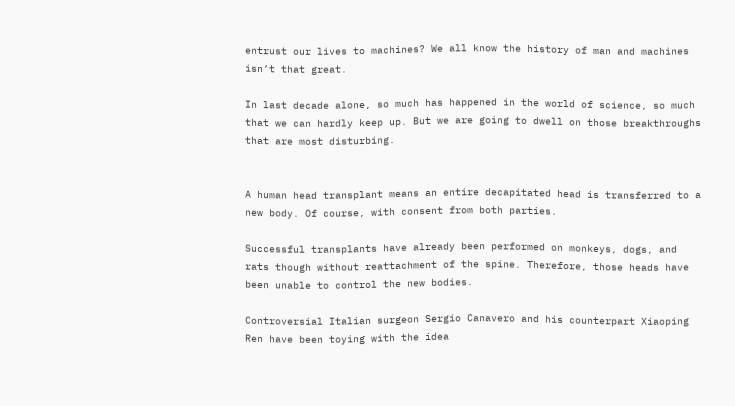entrust our lives to machines? We all know the history of man and machines isn’t that great.

In last decade alone, so much has happened in the world of science, so much that we can hardly keep up. But we are going to dwell on those breakthroughs that are most disturbing.


A human head transplant means an entire decapitated head is transferred to a new body. Of course, with consent from both parties.

Successful transplants have already been performed on monkeys, dogs, and rats though without reattachment of the spine. Therefore, those heads have been unable to control the new bodies.

Controversial Italian surgeon Sergio Canavero and his counterpart Xiaoping Ren have been toying with the idea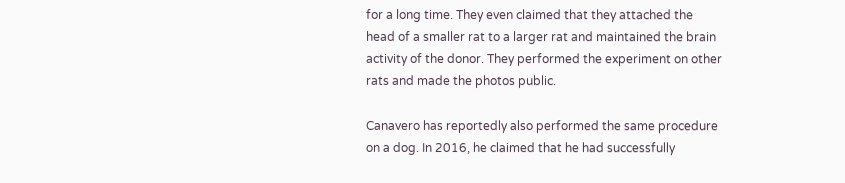for a long time. They even claimed that they attached the head of a smaller rat to a larger rat and maintained the brain activity of the donor. They performed the experiment on other rats and made the photos public.

Canavero has reportedly also performed the same procedure on a dog. In 2016, he claimed that he had successfully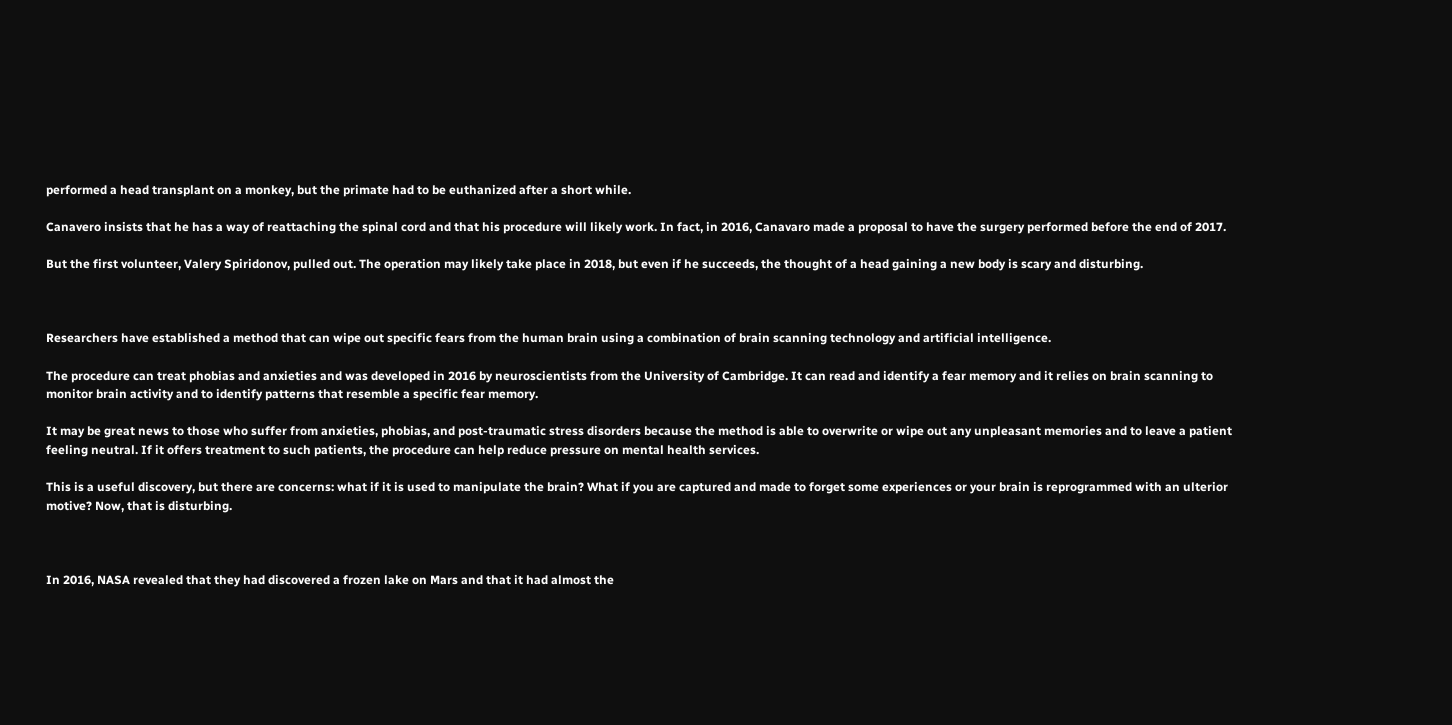performed a head transplant on a monkey, but the primate had to be euthanized after a short while.

Canavero insists that he has a way of reattaching the spinal cord and that his procedure will likely work. In fact, in 2016, Canavaro made a proposal to have the surgery performed before the end of 2017.

But the first volunteer, Valery Spiridonov, pulled out. The operation may likely take place in 2018, but even if he succeeds, the thought of a head gaining a new body is scary and disturbing.



Researchers have established a method that can wipe out specific fears from the human brain using a combination of brain scanning technology and artificial intelligence.

The procedure can treat phobias and anxieties and was developed in 2016 by neuroscientists from the University of Cambridge. It can read and identify a fear memory and it relies on brain scanning to monitor brain activity and to identify patterns that resemble a specific fear memory.

It may be great news to those who suffer from anxieties, phobias, and post-traumatic stress disorders because the method is able to overwrite or wipe out any unpleasant memories and to leave a patient feeling neutral. If it offers treatment to such patients, the procedure can help reduce pressure on mental health services.

This is a useful discovery, but there are concerns: what if it is used to manipulate the brain? What if you are captured and made to forget some experiences or your brain is reprogrammed with an ulterior motive? Now, that is disturbing.



In 2016, NASA revealed that they had discovered a frozen lake on Mars and that it had almost the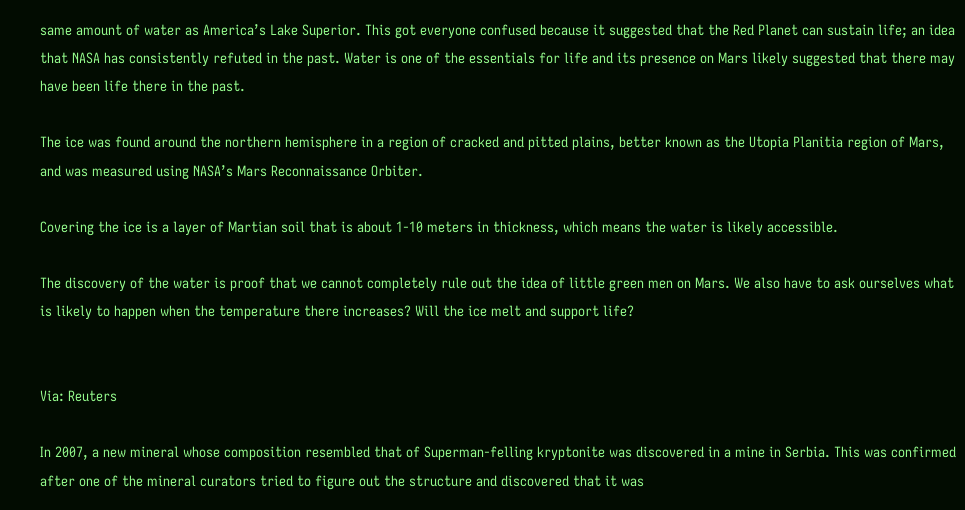same amount of water as America’s Lake Superior. This got everyone confused because it suggested that the Red Planet can sustain life; an idea that NASA has consistently refuted in the past. Water is one of the essentials for life and its presence on Mars likely suggested that there may have been life there in the past.

The ice was found around the northern hemisphere in a region of cracked and pitted plains, better known as the Utopia Planitia region of Mars, and was measured using NASA’s Mars Reconnaissance Orbiter.

Covering the ice is a layer of Martian soil that is about 1-10 meters in thickness, which means the water is likely accessible.

The discovery of the water is proof that we cannot completely rule out the idea of little green men on Mars. We also have to ask ourselves what is likely to happen when the temperature there increases? Will the ice melt and support life?


Via: Reuters

In 2007, a new mineral whose composition resembled that of Superman-felling kryptonite was discovered in a mine in Serbia. This was confirmed after one of the mineral curators tried to figure out the structure and discovered that it was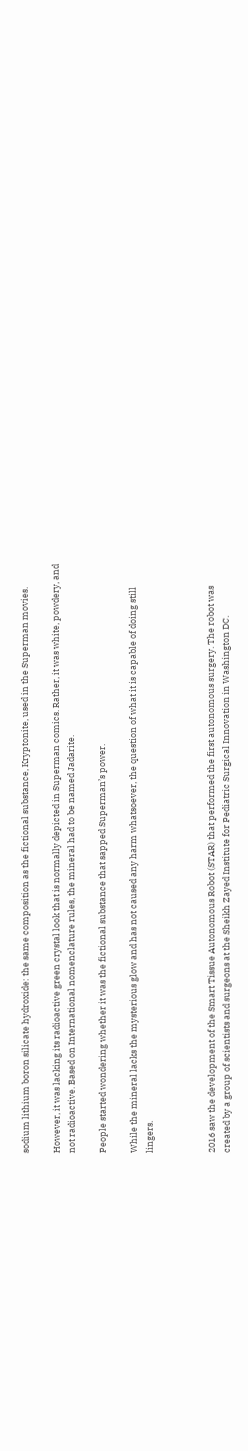sodium lithium boron silicate hydroxide: the same composition as the fictional substance, Kryptonite, used in the Superman movies.

However, it was lacking its radioactive green crystal look that is normally depicted in Superman comics. Rather, it was white, powdery, and not radioactive. Based on International nomenclature rules, the mineral had to be named Jadarite.

People started wondering whether it was the fictional substance that sapped Superman’s power.

While the mineral lacks the mysterious glow and has not caused any harm whatsoever, the question of what it is capable of doing still lingers.



2016 saw the development of the Smart Tissue Autonomous Robot (STAR) that performed the first autonomous surgery. The robot was created by a group of scientists and surgeons at the Sheikh Zayed Institute for Pediatric Surgical Innovation in Washington DC.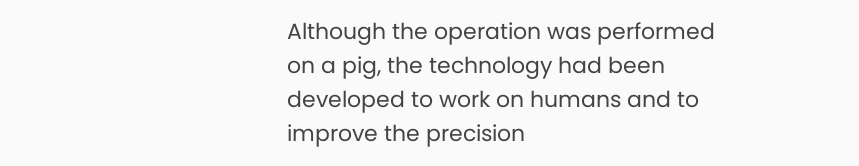Although the operation was performed on a pig, the technology had been developed to work on humans and to improve the precision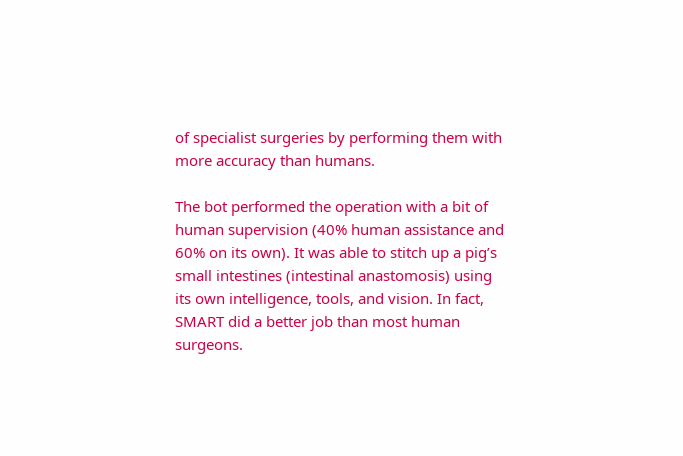of specialist surgeries by performing them with more accuracy than humans.

The bot performed the operation with a bit of human supervision (40% human assistance and 60% on its own). It was able to stitch up a pig’s small intestines (intestinal anastomosis) using its own intelligence, tools, and vision. In fact, SMART did a better job than most human surgeons.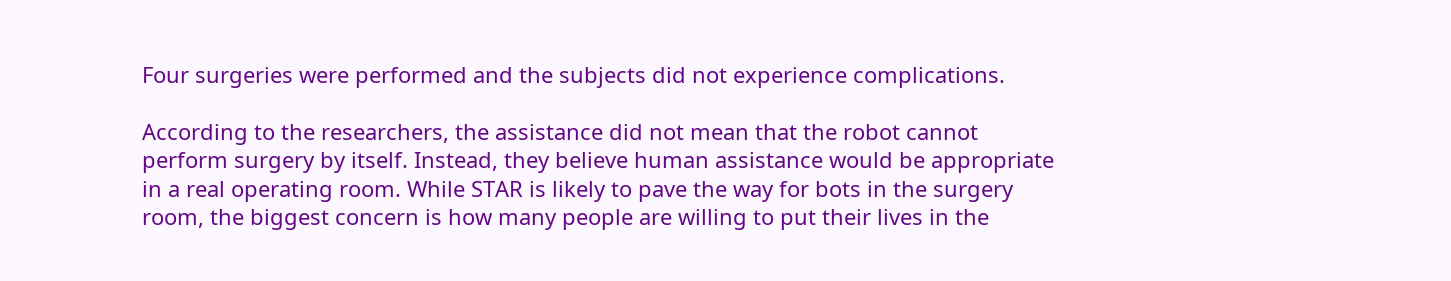Four surgeries were performed and the subjects did not experience complications.

According to the researchers, the assistance did not mean that the robot cannot perform surgery by itself. Instead, they believe human assistance would be appropriate in a real operating room. While STAR is likely to pave the way for bots in the surgery room, the biggest concern is how many people are willing to put their lives in the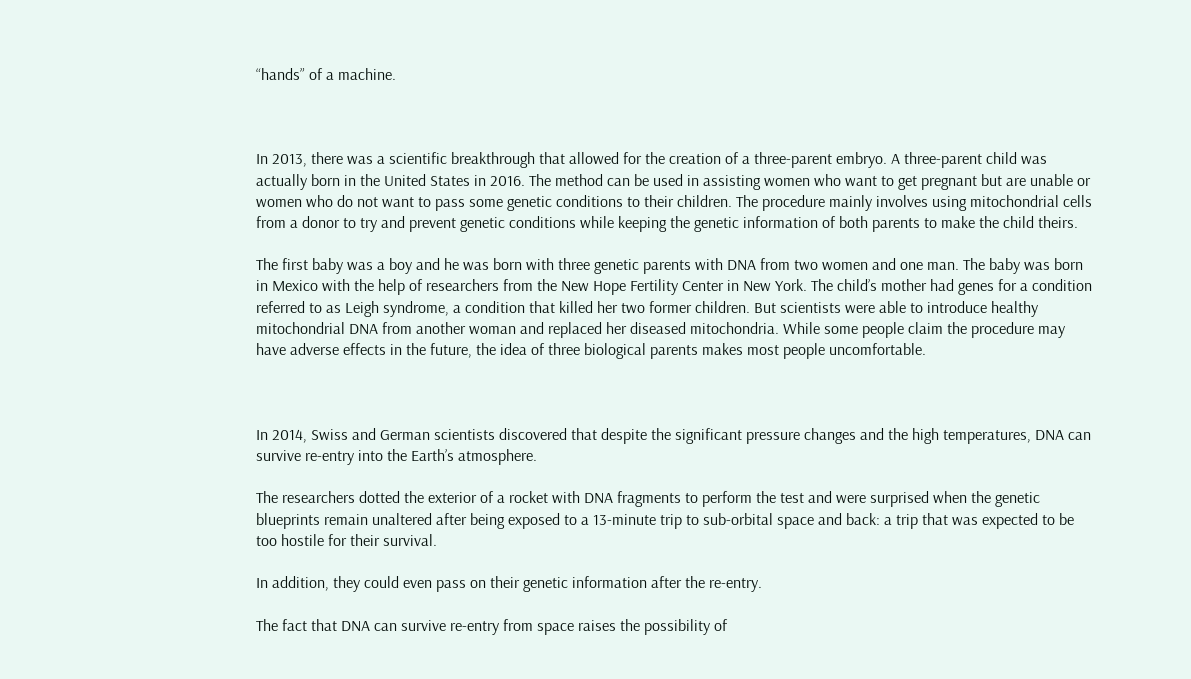“hands” of a machine.



In 2013, there was a scientific breakthrough that allowed for the creation of a three-parent embryo. A three-parent child was actually born in the United States in 2016. The method can be used in assisting women who want to get pregnant but are unable or women who do not want to pass some genetic conditions to their children. The procedure mainly involves using mitochondrial cells from a donor to try and prevent genetic conditions while keeping the genetic information of both parents to make the child theirs.

The first baby was a boy and he was born with three genetic parents with DNA from two women and one man. The baby was born in Mexico with the help of researchers from the New Hope Fertility Center in New York. The child’s mother had genes for a condition referred to as Leigh syndrome, a condition that killed her two former children. But scientists were able to introduce healthy mitochondrial DNA from another woman and replaced her diseased mitochondria. While some people claim the procedure may have adverse effects in the future, the idea of three biological parents makes most people uncomfortable.



In 2014, Swiss and German scientists discovered that despite the significant pressure changes and the high temperatures, DNA can survive re-entry into the Earth’s atmosphere.

The researchers dotted the exterior of a rocket with DNA fragments to perform the test and were surprised when the genetic blueprints remain unaltered after being exposed to a 13-minute trip to sub-orbital space and back: a trip that was expected to be too hostile for their survival.

In addition, they could even pass on their genetic information after the re-entry.

The fact that DNA can survive re-entry from space raises the possibility of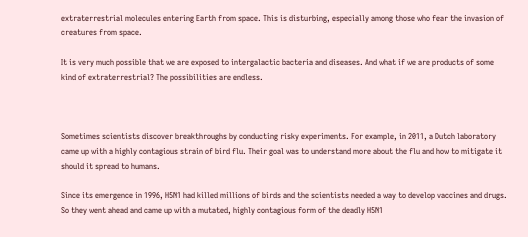extraterrestrial molecules entering Earth from space. This is disturbing, especially among those who fear the invasion of creatures from space.

It is very much possible that we are exposed to intergalactic bacteria and diseases. And what if we are products of some kind of extraterrestrial? The possibilities are endless.



Sometimes scientists discover breakthroughs by conducting risky experiments. For example, in 2011, a Dutch laboratory came up with a highly contagious strain of bird flu. Their goal was to understand more about the flu and how to mitigate it should it spread to humans.

Since its emergence in 1996, H5N1 had killed millions of birds and the scientists needed a way to develop vaccines and drugs. So they went ahead and came up with a mutated, highly contagious form of the deadly H5N1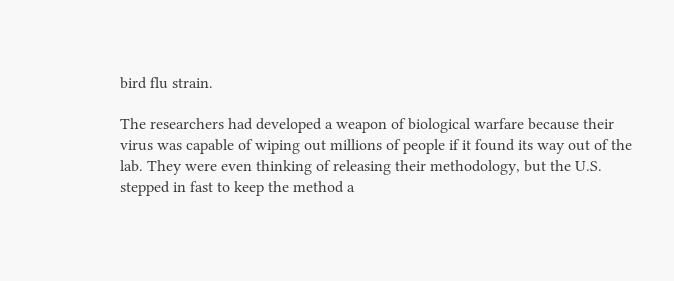bird flu strain.

The researchers had developed a weapon of biological warfare because their virus was capable of wiping out millions of people if it found its way out of the lab. They were even thinking of releasing their methodology, but the U.S. stepped in fast to keep the method a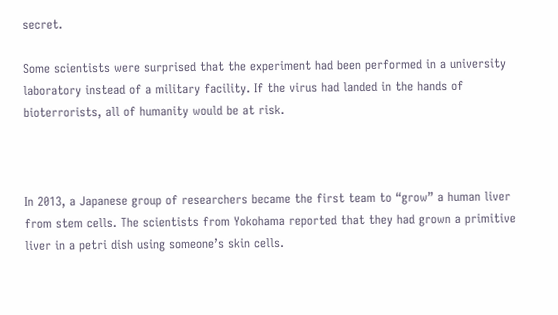secret.

Some scientists were surprised that the experiment had been performed in a university laboratory instead of a military facility. If the virus had landed in the hands of bioterrorists, all of humanity would be at risk.



In 2013, a Japanese group of researchers became the first team to “grow” a human liver from stem cells. The scientists from Yokohama reported that they had grown a primitive liver in a petri dish using someone’s skin cells.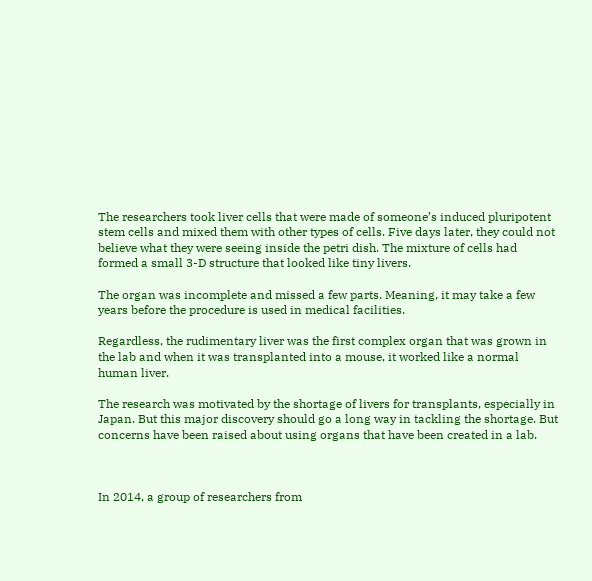The researchers took liver cells that were made of someone’s induced pluripotent stem cells and mixed them with other types of cells. Five days later, they could not believe what they were seeing inside the petri dish. The mixture of cells had formed a small 3-D structure that looked like tiny livers.

The organ was incomplete and missed a few parts. Meaning, it may take a few years before the procedure is used in medical facilities.

Regardless, the rudimentary liver was the first complex organ that was grown in the lab and when it was transplanted into a mouse, it worked like a normal human liver.

The research was motivated by the shortage of livers for transplants, especially in Japan. But this major discovery should go a long way in tackling the shortage. But concerns have been raised about using organs that have been created in a lab.



In 2014, a group of researchers from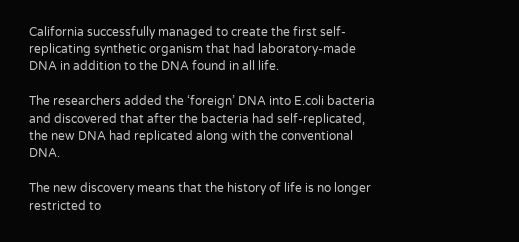California successfully managed to create the first self-replicating synthetic organism that had laboratory-made DNA in addition to the DNA found in all life.

The researchers added the ‘foreign’ DNA into E.coli bacteria and discovered that after the bacteria had self-replicated, the new DNA had replicated along with the conventional DNA.

The new discovery means that the history of life is no longer restricted to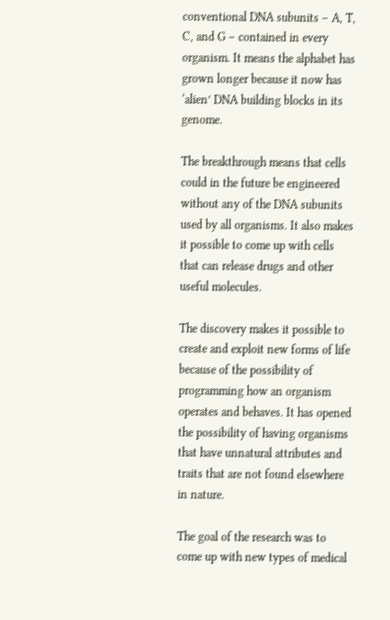conventional DNA subunits – A, T, C, and G – contained in every organism. It means the alphabet has grown longer because it now has ‘alien’ DNA building blocks in its genome.

The breakthrough means that cells could in the future be engineered without any of the DNA subunits used by all organisms. It also makes it possible to come up with cells that can release drugs and other useful molecules.

The discovery makes it possible to create and exploit new forms of life because of the possibility of programming how an organism operates and behaves. It has opened the possibility of having organisms that have unnatural attributes and traits that are not found elsewhere in nature.

The goal of the research was to come up with new types of medical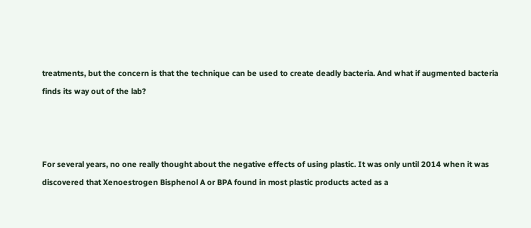treatments, but the concern is that the technique can be used to create deadly bacteria. And what if augmented bacteria finds its way out of the lab?



For several years, no one really thought about the negative effects of using plastic. It was only until 2014 when it was discovered that Xenoestrogen Bisphenol A or BPA found in most plastic products acted as a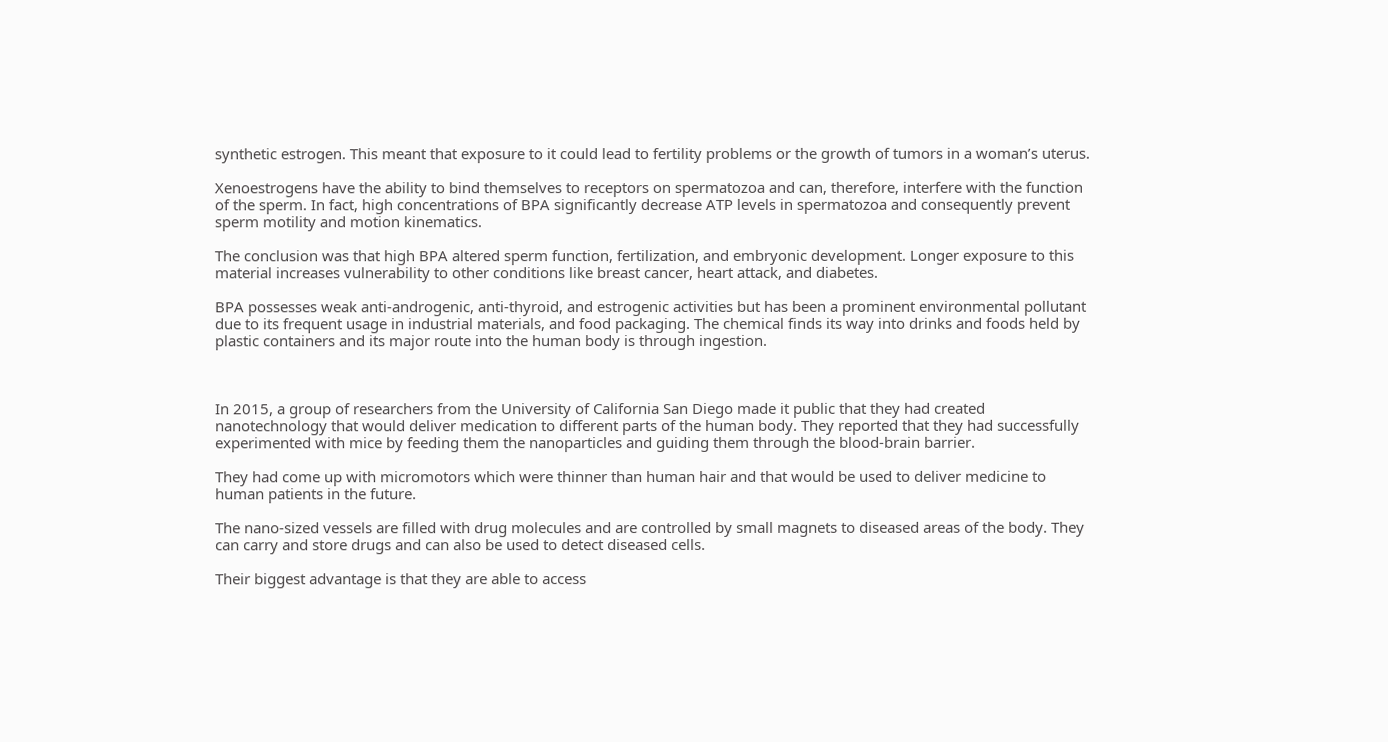synthetic estrogen. This meant that exposure to it could lead to fertility problems or the growth of tumors in a woman’s uterus.

Xenoestrogens have the ability to bind themselves to receptors on spermatozoa and can, therefore, interfere with the function of the sperm. In fact, high concentrations of BPA significantly decrease ATP levels in spermatozoa and consequently prevent sperm motility and motion kinematics.

The conclusion was that high BPA altered sperm function, fertilization, and embryonic development. Longer exposure to this material increases vulnerability to other conditions like breast cancer, heart attack, and diabetes.

BPA possesses weak anti-androgenic, anti-thyroid, and estrogenic activities but has been a prominent environmental pollutant due to its frequent usage in industrial materials, and food packaging. The chemical finds its way into drinks and foods held by plastic containers and its major route into the human body is through ingestion.



In 2015, a group of researchers from the University of California San Diego made it public that they had created nanotechnology that would deliver medication to different parts of the human body. They reported that they had successfully experimented with mice by feeding them the nanoparticles and guiding them through the blood-brain barrier.

They had come up with micromotors which were thinner than human hair and that would be used to deliver medicine to human patients in the future.

The nano-sized vessels are filled with drug molecules and are controlled by small magnets to diseased areas of the body. They can carry and store drugs and can also be used to detect diseased cells.

Their biggest advantage is that they are able to access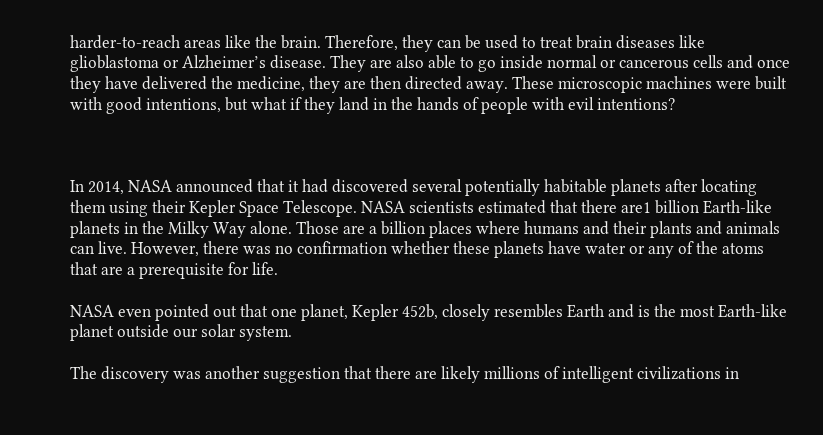harder-to-reach areas like the brain. Therefore, they can be used to treat brain diseases like glioblastoma or Alzheimer’s disease. They are also able to go inside normal or cancerous cells and once they have delivered the medicine, they are then directed away. These microscopic machines were built with good intentions, but what if they land in the hands of people with evil intentions?



In 2014, NASA announced that it had discovered several potentially habitable planets after locating them using their Kepler Space Telescope. NASA scientists estimated that there are1 billion Earth-like planets in the Milky Way alone. Those are a billion places where humans and their plants and animals can live. However, there was no confirmation whether these planets have water or any of the atoms that are a prerequisite for life.

NASA even pointed out that one planet, Kepler 452b, closely resembles Earth and is the most Earth-like planet outside our solar system.

The discovery was another suggestion that there are likely millions of intelligent civilizations in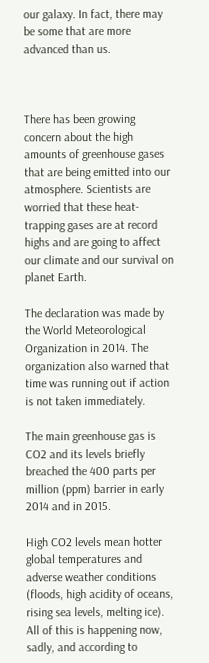our galaxy. In fact, there may be some that are more advanced than us.



There has been growing concern about the high amounts of greenhouse gases that are being emitted into our atmosphere. Scientists are worried that these heat-trapping gases are at record highs and are going to affect our climate and our survival on planet Earth.

The declaration was made by the World Meteorological Organization in 2014. The organization also warned that time was running out if action is not taken immediately.

The main greenhouse gas is CO2 and its levels briefly breached the 400 parts per million (ppm) barrier in early 2014 and in 2015.

High CO2 levels mean hotter global temperatures and adverse weather conditions (floods, high acidity of oceans, rising sea levels, melting ice). All of this is happening now, sadly, and according to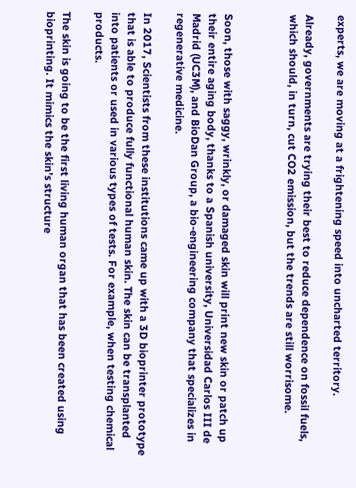experts, we are moving at a frightening speed into uncharted territory.

Already, governments are trying their best to reduce dependence on fossil fuels, which should, in turn, cut CO2 emission, but the trends are still worrisome.



Soon, those with saggy, wrinkly, or damaged skin will print new skin or patch up their entire aging body, thanks to a Spanish university, Universidad Carlos III de Madrid (UC3M), and BioDan Group, a bio-engineering company that specializes in regenerative medicine.

In 2017, Scientists from these institutions came up with a 3D bioprinter prototype that is able to produce fully functional human skin. The skin can be transplanted into patients or used in various types of tests. For example, when testing chemical products.

The skin is going to be the first living human organ that has been created using bioprinting. It mimics the skin’s structure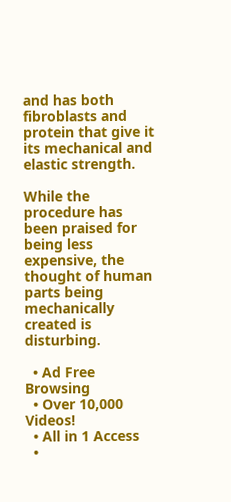and has both fibroblasts and protein that give it its mechanical and elastic strength.

While the procedure has been praised for being less expensive, the thought of human parts being mechanically created is disturbing.

  • Ad Free Browsing
  • Over 10,000 Videos!
  • All in 1 Access
  •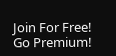Join For Free!
Go Premium!